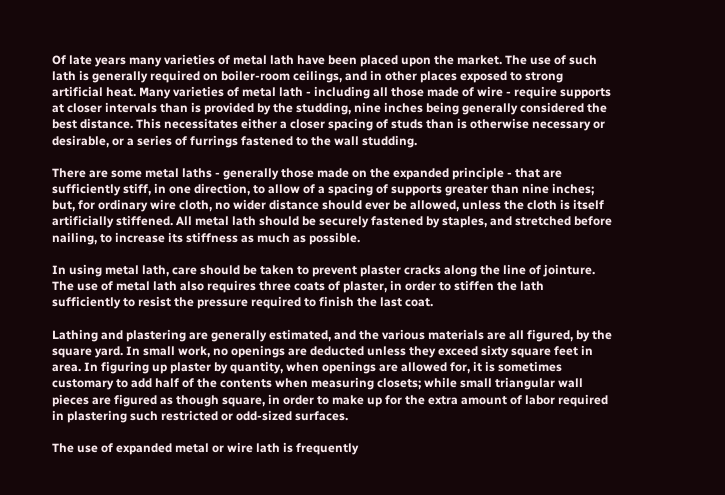Of late years many varieties of metal lath have been placed upon the market. The use of such lath is generally required on boiler-room ceilings, and in other places exposed to strong artificial heat. Many varieties of metal lath - including all those made of wire - require supports at closer intervals than is provided by the studding, nine inches being generally considered the best distance. This necessitates either a closer spacing of studs than is otherwise necessary or desirable, or a series of furrings fastened to the wall studding.

There are some metal laths - generally those made on the expanded principle - that are sufficiently stiff, in one direction, to allow of a spacing of supports greater than nine inches; but, for ordinary wire cloth, no wider distance should ever be allowed, unless the cloth is itself artificially stiffened. All metal lath should be securely fastened by staples, and stretched before nailing, to increase its stiffness as much as possible.

In using metal lath, care should be taken to prevent plaster cracks along the line of jointure. The use of metal lath also requires three coats of plaster, in order to stiffen the lath sufficiently to resist the pressure required to finish the last coat.

Lathing and plastering are generally estimated, and the various materials are all figured, by the square yard. In small work, no openings are deducted unless they exceed sixty square feet in area. In figuring up plaster by quantity, when openings are allowed for, it is sometimes customary to add half of the contents when measuring closets; while small triangular wall pieces are figured as though square, in order to make up for the extra amount of labor required in plastering such restricted or odd-sized surfaces.

The use of expanded metal or wire lath is frequently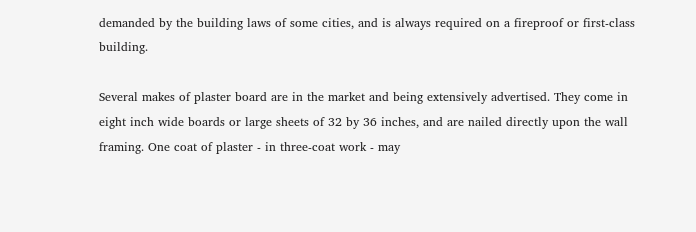demanded by the building laws of some cities, and is always required on a fireproof or first-class building.

Several makes of plaster board are in the market and being extensively advertised. They come in eight inch wide boards or large sheets of 32 by 36 inches, and are nailed directly upon the wall framing. One coat of plaster - in three-coat work - may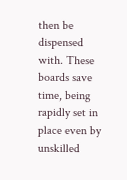then be dispensed with. These boards save time, being rapidly set in place even by unskilled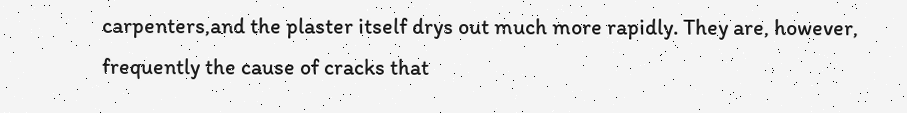carpenters,and the plaster itself drys out much more rapidly. They are, however, frequently the cause of cracks that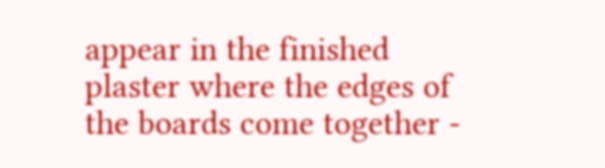appear in the finished plaster where the edges of the boards come together -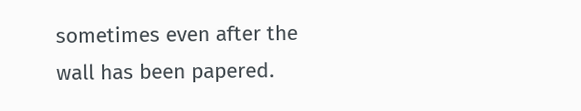sometimes even after the wall has been papered.